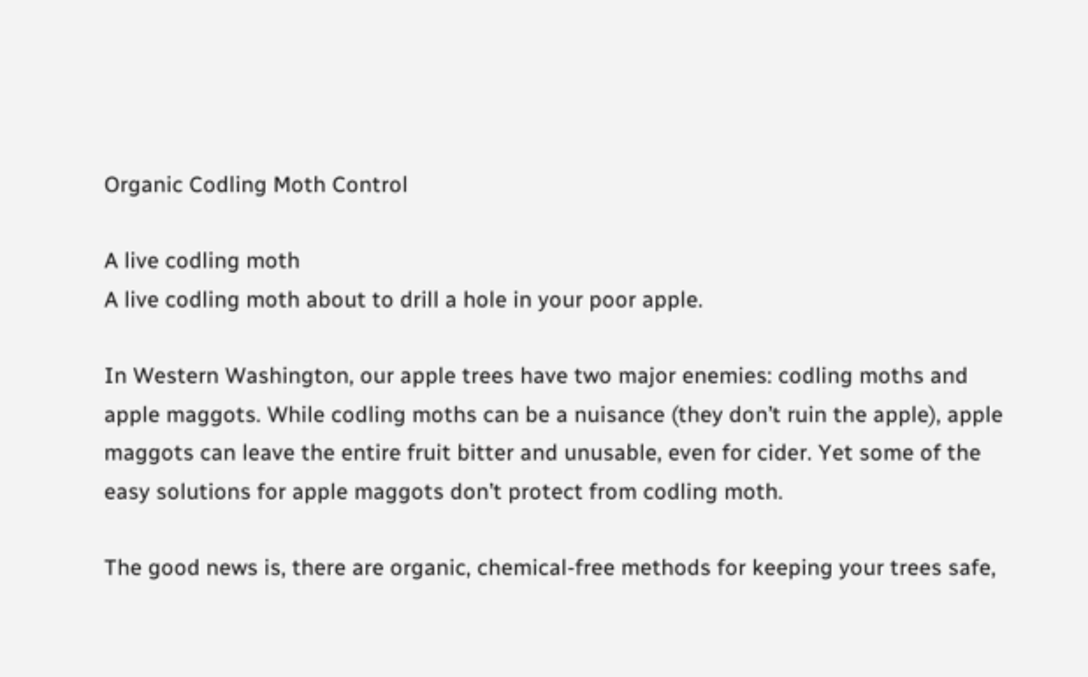Organic Codling Moth Control

A live codling moth
A live codling moth about to drill a hole in your poor apple.

In Western Washington, our apple trees have two major enemies: codling moths and apple maggots. While codling moths can be a nuisance (they don’t ruin the apple), apple maggots can leave the entire fruit bitter and unusable, even for cider. Yet some of the easy solutions for apple maggots don’t protect from codling moth.

The good news is, there are organic, chemical-free methods for keeping your trees safe,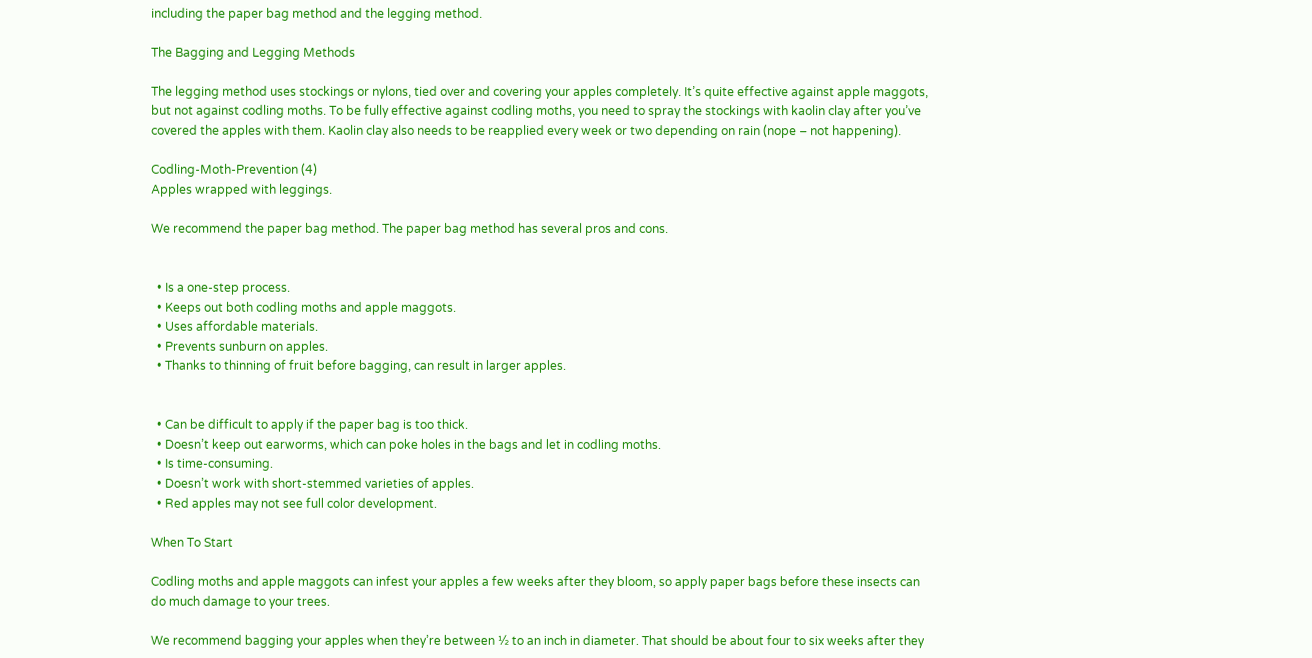including the paper bag method and the legging method.

The Bagging and Legging Methods

The legging method uses stockings or nylons, tied over and covering your apples completely. It’s quite effective against apple maggots, but not against codling moths. To be fully effective against codling moths, you need to spray the stockings with kaolin clay after you’ve covered the apples with them. Kaolin clay also needs to be reapplied every week or two depending on rain (nope – not happening).

Codling-Moth-Prevention (4)
Apples wrapped with leggings.

We recommend the paper bag method. The paper bag method has several pros and cons.


  • Is a one-step process.
  • Keeps out both codling moths and apple maggots.
  • Uses affordable materials.
  • Prevents sunburn on apples.
  • Thanks to thinning of fruit before bagging, can result in larger apples.


  • Can be difficult to apply if the paper bag is too thick.
  • Doesn’t keep out earworms, which can poke holes in the bags and let in codling moths.
  • Is time-consuming.
  • Doesn’t work with short-stemmed varieties of apples.
  • Red apples may not see full color development.

When To Start

Codling moths and apple maggots can infest your apples a few weeks after they bloom, so apply paper bags before these insects can do much damage to your trees.

We recommend bagging your apples when they’re between ½ to an inch in diameter. That should be about four to six weeks after they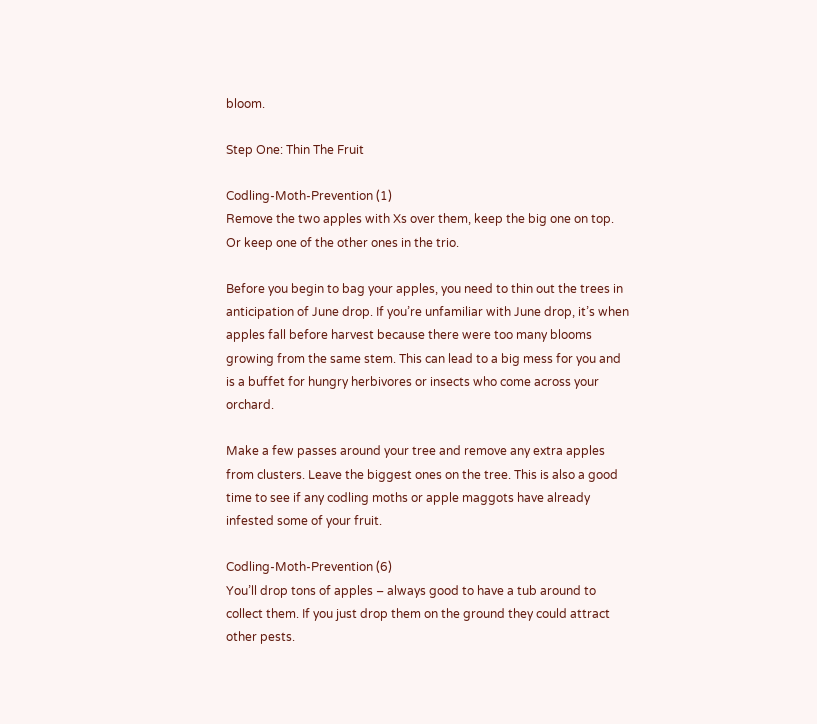bloom.

Step One: Thin The Fruit

Codling-Moth-Prevention (1)
Remove the two apples with Xs over them, keep the big one on top. Or keep one of the other ones in the trio.

Before you begin to bag your apples, you need to thin out the trees in anticipation of June drop. If you’re unfamiliar with June drop, it’s when apples fall before harvest because there were too many blooms growing from the same stem. This can lead to a big mess for you and is a buffet for hungry herbivores or insects who come across your orchard.

Make a few passes around your tree and remove any extra apples from clusters. Leave the biggest ones on the tree. This is also a good time to see if any codling moths or apple maggots have already infested some of your fruit.

Codling-Moth-Prevention (6)
You’ll drop tons of apples – always good to have a tub around to collect them. If you just drop them on the ground they could attract other pests.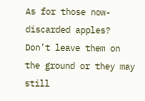As for those now-discarded apples? Don’t leave them on the ground or they may still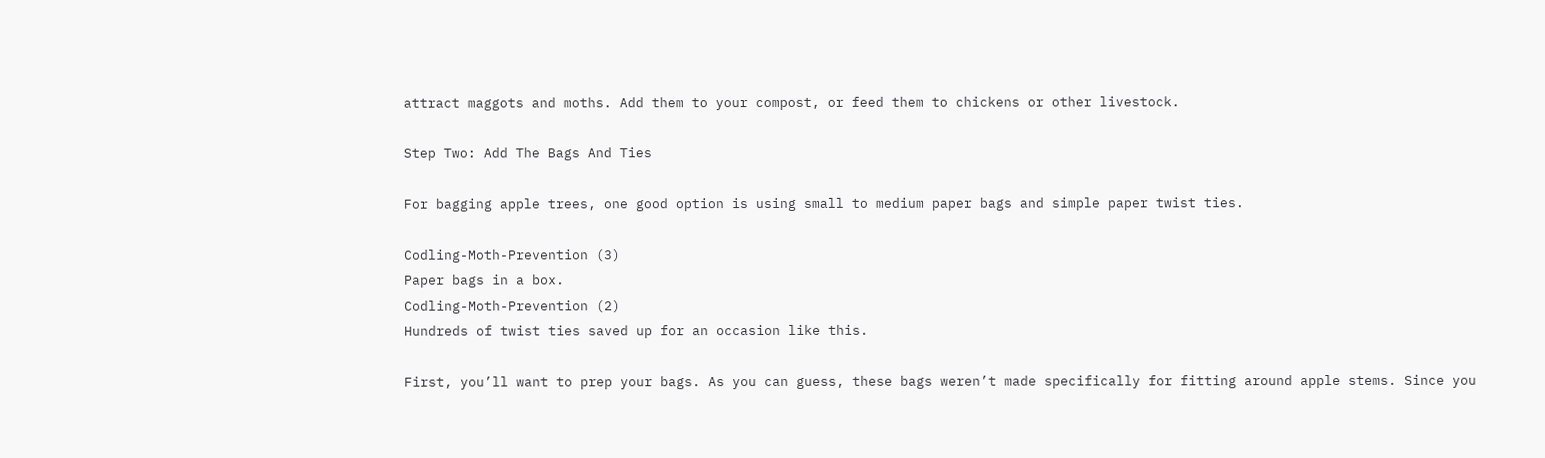attract maggots and moths. Add them to your compost, or feed them to chickens or other livestock.

Step Two: Add The Bags And Ties

For bagging apple trees, one good option is using small to medium paper bags and simple paper twist ties.

Codling-Moth-Prevention (3)
Paper bags in a box.
Codling-Moth-Prevention (2)
Hundreds of twist ties saved up for an occasion like this.

First, you’ll want to prep your bags. As you can guess, these bags weren’t made specifically for fitting around apple stems. Since you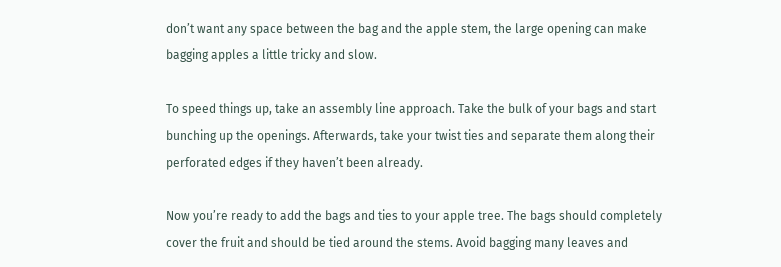don’t want any space between the bag and the apple stem, the large opening can make bagging apples a little tricky and slow.

To speed things up, take an assembly line approach. Take the bulk of your bags and start bunching up the openings. Afterwards, take your twist ties and separate them along their perforated edges if they haven’t been already.

Now you’re ready to add the bags and ties to your apple tree. The bags should completely cover the fruit and should be tied around the stems. Avoid bagging many leaves and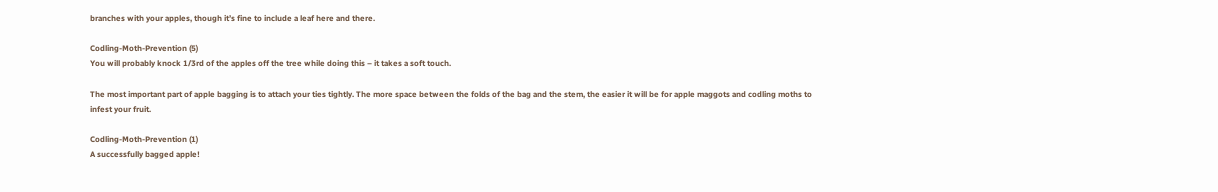branches with your apples, though it’s fine to include a leaf here and there.

Codling-Moth-Prevention (5)
You will probably knock 1/3rd of the apples off the tree while doing this – it takes a soft touch.

The most important part of apple bagging is to attach your ties tightly. The more space between the folds of the bag and the stem, the easier it will be for apple maggots and codling moths to infest your fruit.

Codling-Moth-Prevention (1)
A successfully bagged apple!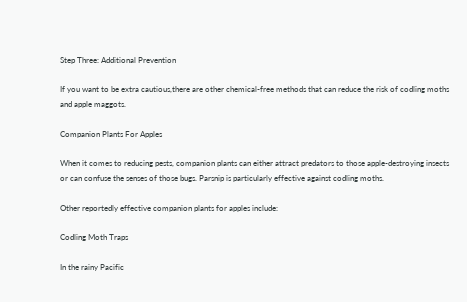Step Three: Additional Prevention

If you want to be extra cautious,there are other chemical-free methods that can reduce the risk of codling moths and apple maggots.

Companion Plants For Apples

When it comes to reducing pests, companion plants can either attract predators to those apple-destroying insects or can confuse the senses of those bugs. Parsnip is particularly effective against codling moths.

Other reportedly effective companion plants for apples include:

Codling Moth Traps

In the rainy Pacific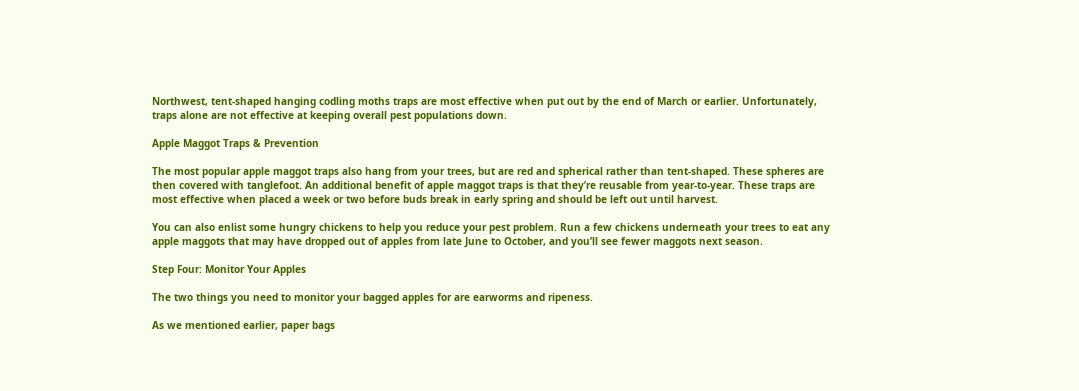Northwest, tent-shaped hanging codling moths traps are most effective when put out by the end of March or earlier. Unfortunately, traps alone are not effective at keeping overall pest populations down.

Apple Maggot Traps & Prevention

The most popular apple maggot traps also hang from your trees, but are red and spherical rather than tent-shaped. These spheres are then covered with tanglefoot. An additional benefit of apple maggot traps is that they’re reusable from year-to-year. These traps are most effective when placed a week or two before buds break in early spring and should be left out until harvest.

You can also enlist some hungry chickens to help you reduce your pest problem. Run a few chickens underneath your trees to eat any apple maggots that may have dropped out of apples from late June to October, and you’ll see fewer maggots next season.

Step Four: Monitor Your Apples

The two things you need to monitor your bagged apples for are earworms and ripeness.

As we mentioned earlier, paper bags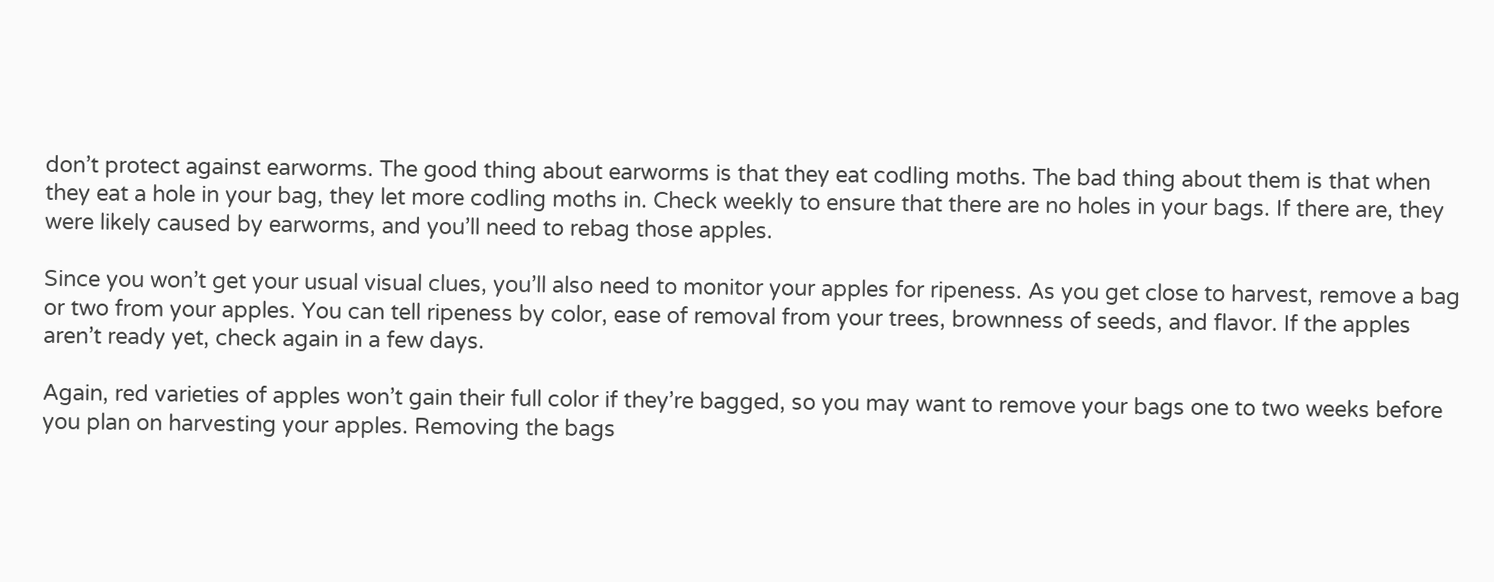don’t protect against earworms. The good thing about earworms is that they eat codling moths. The bad thing about them is that when they eat a hole in your bag, they let more codling moths in. Check weekly to ensure that there are no holes in your bags. If there are, they were likely caused by earworms, and you’ll need to rebag those apples.

Since you won’t get your usual visual clues, you’ll also need to monitor your apples for ripeness. As you get close to harvest, remove a bag or two from your apples. You can tell ripeness by color, ease of removal from your trees, brownness of seeds, and flavor. If the apples aren’t ready yet, check again in a few days.

Again, red varieties of apples won’t gain their full color if they’re bagged, so you may want to remove your bags one to two weeks before you plan on harvesting your apples. Removing the bags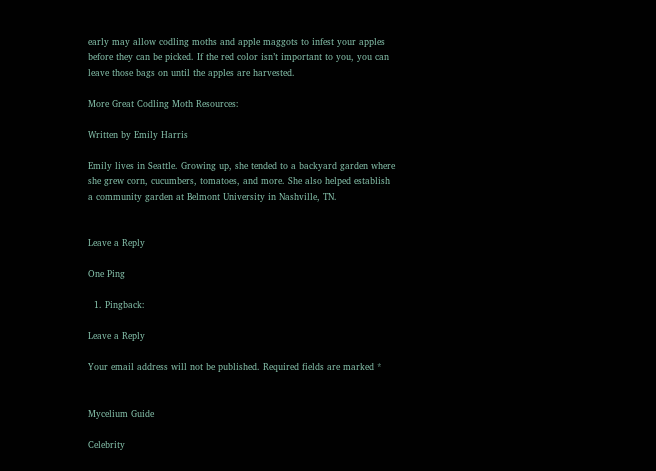early may allow codling moths and apple maggots to infest your apples before they can be picked. If the red color isn’t important to you, you can leave those bags on until the apples are harvested.

More Great Codling Moth Resources:

Written by Emily Harris

Emily lives in Seattle. Growing up, she tended to a backyard garden where she grew corn, cucumbers, tomatoes, and more. She also helped establish a community garden at Belmont University in Nashville, TN.


Leave a Reply

One Ping

  1. Pingback:

Leave a Reply

Your email address will not be published. Required fields are marked *


Mycelium Guide

Celebrity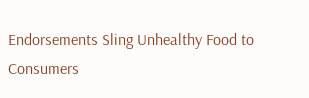Endorsements Sling Unhealthy Food to Consumers